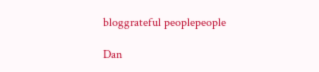bloggrateful peoplepeople

Dan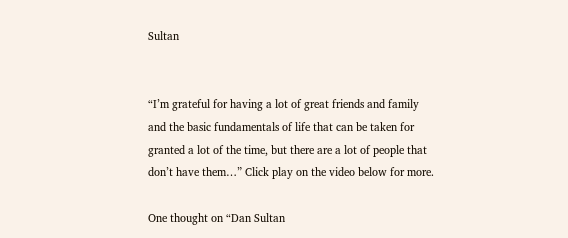Sultan


“I’m grateful for having a lot of great friends and family and the basic fundamentals of life that can be taken for granted a lot of the time, but there are a lot of people that don’t have them…” Click play on the video below for more.

One thought on “Dan Sultan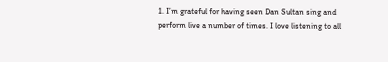1. I’m grateful for having seen Dan Sultan sing and perform live a number of times. I love listening to all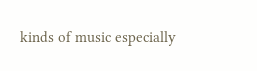kinds of music especially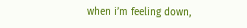when i’m feeling down,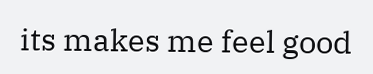its makes me feel good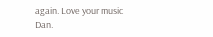again. Love your music Dan.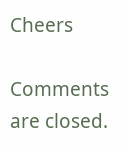Cheers

Comments are closed.